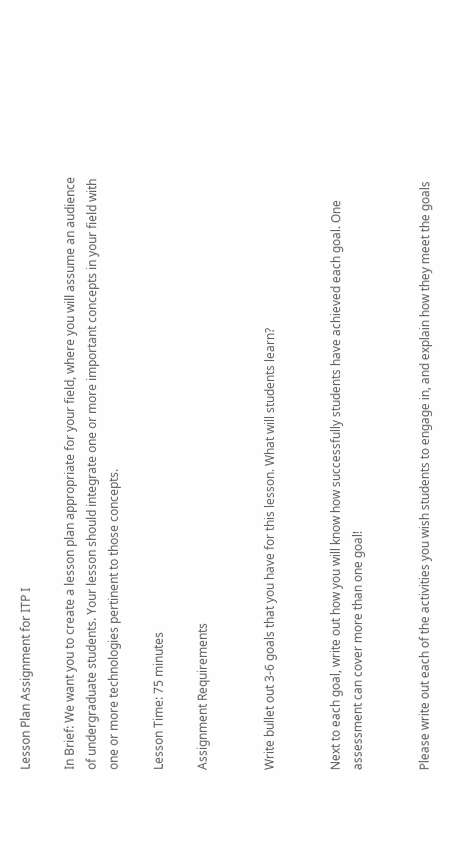Lesson Plan Assignment for ITP I

In Brief: We want you to create a lesson plan appropriate for your field, where you will assume an audience of undergraduate students. Your lesson should integrate one or more important concepts in your field with one or more technologies pertinent to those concepts.

Lesson Time: 75 minutes

Assignment Requirements


Write bullet out 3-6 goals that you have for this lesson. What will students learn?


Next to each goal, write out how you will know how successfully students have achieved each goal. One assessment can cover more than one goal!


Please write out each of the activities you wish students to engage in, and explain how they meet the goals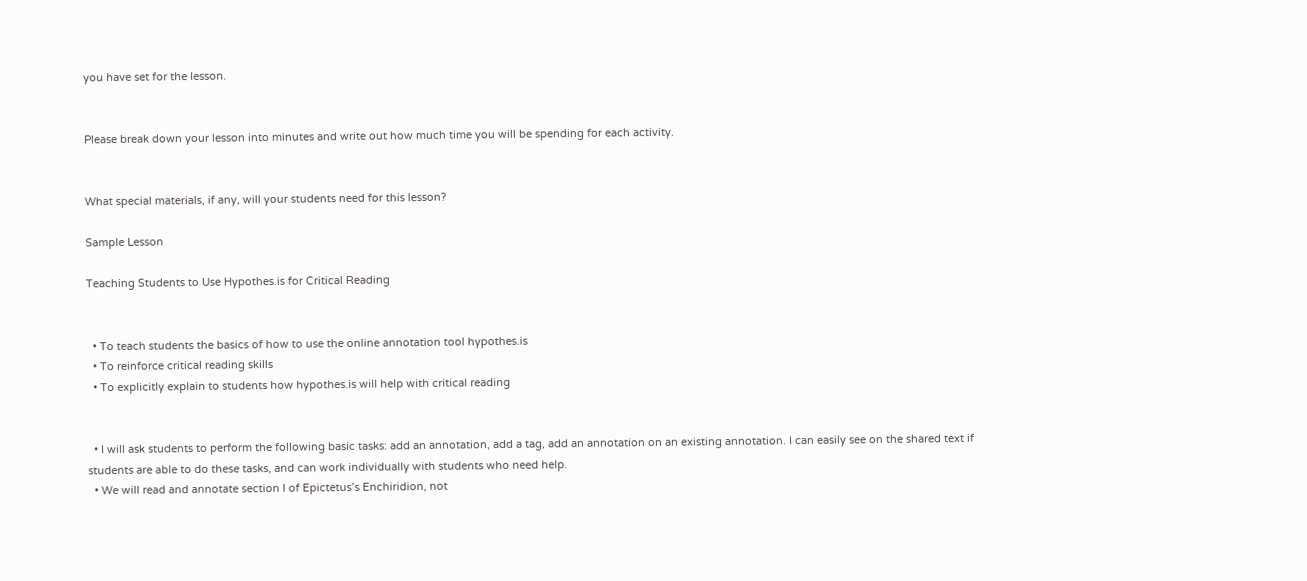you have set for the lesson.


Please break down your lesson into minutes and write out how much time you will be spending for each activity.


What special materials, if any, will your students need for this lesson?

Sample Lesson

Teaching Students to Use Hypothes.is for Critical Reading


  • To teach students the basics of how to use the online annotation tool hypothes.is
  • To reinforce critical reading skills
  • To explicitly explain to students how hypothes.is will help with critical reading


  • I will ask students to perform the following basic tasks: add an annotation, add a tag, add an annotation on an existing annotation. I can easily see on the shared text if students are able to do these tasks, and can work individually with students who need help.
  • We will read and annotate section I of Epictetus’s Enchiridion, not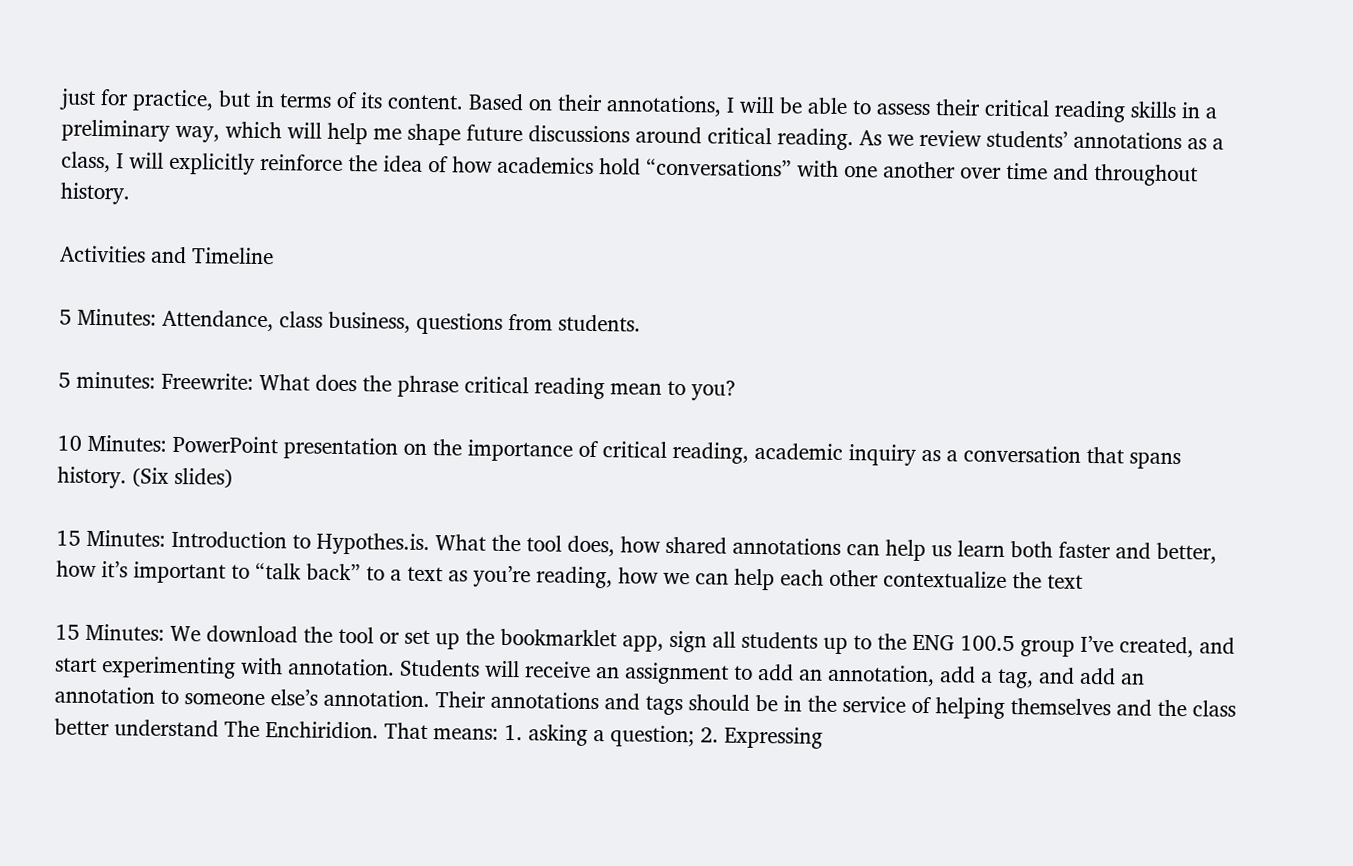just for practice, but in terms of its content. Based on their annotations, I will be able to assess their critical reading skills in a preliminary way, which will help me shape future discussions around critical reading. As we review students’ annotations as a class, I will explicitly reinforce the idea of how academics hold “conversations” with one another over time and throughout history.

Activities and Timeline

5 Minutes: Attendance, class business, questions from students.

5 minutes: Freewrite: What does the phrase critical reading mean to you?

10 Minutes: PowerPoint presentation on the importance of critical reading, academic inquiry as a conversation that spans history. (Six slides)

15 Minutes: Introduction to Hypothes.is. What the tool does, how shared annotations can help us learn both faster and better, how it’s important to “talk back” to a text as you’re reading, how we can help each other contextualize the text

15 Minutes: We download the tool or set up the bookmarklet app, sign all students up to the ENG 100.5 group I’ve created, and start experimenting with annotation. Students will receive an assignment to add an annotation, add a tag, and add an annotation to someone else’s annotation. Their annotations and tags should be in the service of helping themselves and the class better understand The Enchiridion. That means: 1. asking a question; 2. Expressing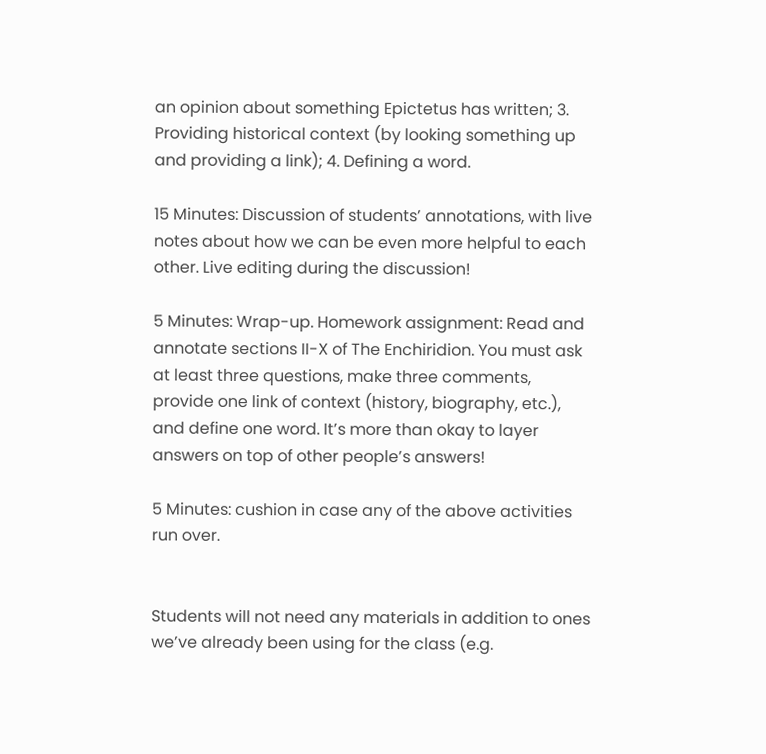an opinion about something Epictetus has written; 3. Providing historical context (by looking something up and providing a link); 4. Defining a word.

15 Minutes: Discussion of students’ annotations, with live notes about how we can be even more helpful to each other. Live editing during the discussion!

5 Minutes: Wrap-up. Homework assignment: Read and annotate sections II-X of The Enchiridion. You must ask at least three questions, make three comments, provide one link of context (history, biography, etc.), and define one word. It’s more than okay to layer answers on top of other people’s answers!

5 Minutes: cushion in case any of the above activities run over.


Students will not need any materials in addition to ones we’ve already been using for the class (e.g.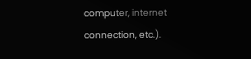computer, internet connection, etc.).